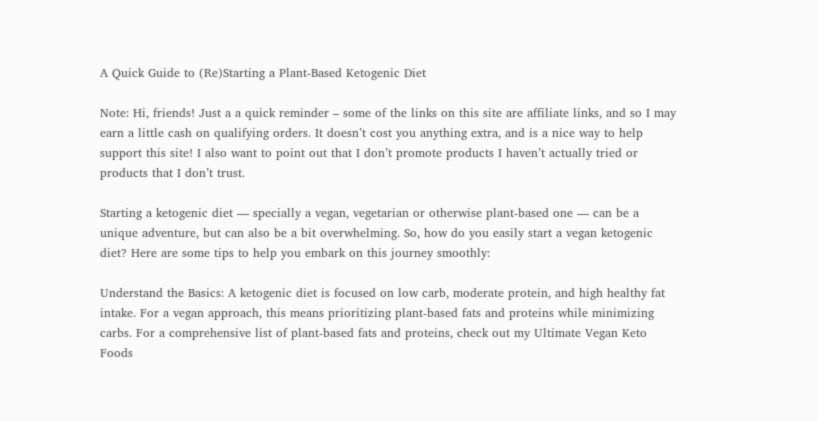A Quick Guide to (Re)Starting a Plant-Based Ketogenic Diet

Note: Hi, friends! Just a a quick reminder – some of the links on this site are affiliate links, and so I may earn a little cash on qualifying orders. It doesn’t cost you anything extra, and is a nice way to help support this site! I also want to point out that I don’t promote products I haven’t actually tried or products that I don’t trust.

Starting a ketogenic diet — specially a vegan, vegetarian or otherwise plant-based one — can be a unique adventure, but can also be a bit overwhelming. So, how do you easily start a vegan ketogenic diet? Here are some tips to help you embark on this journey smoothly:

Understand the Basics: A ketogenic diet is focused on low carb, moderate protein, and high healthy fat intake. For a vegan approach, this means prioritizing plant-based fats and proteins while minimizing carbs. For a comprehensive list of plant-based fats and proteins, check out my Ultimate Vegan Keto Foods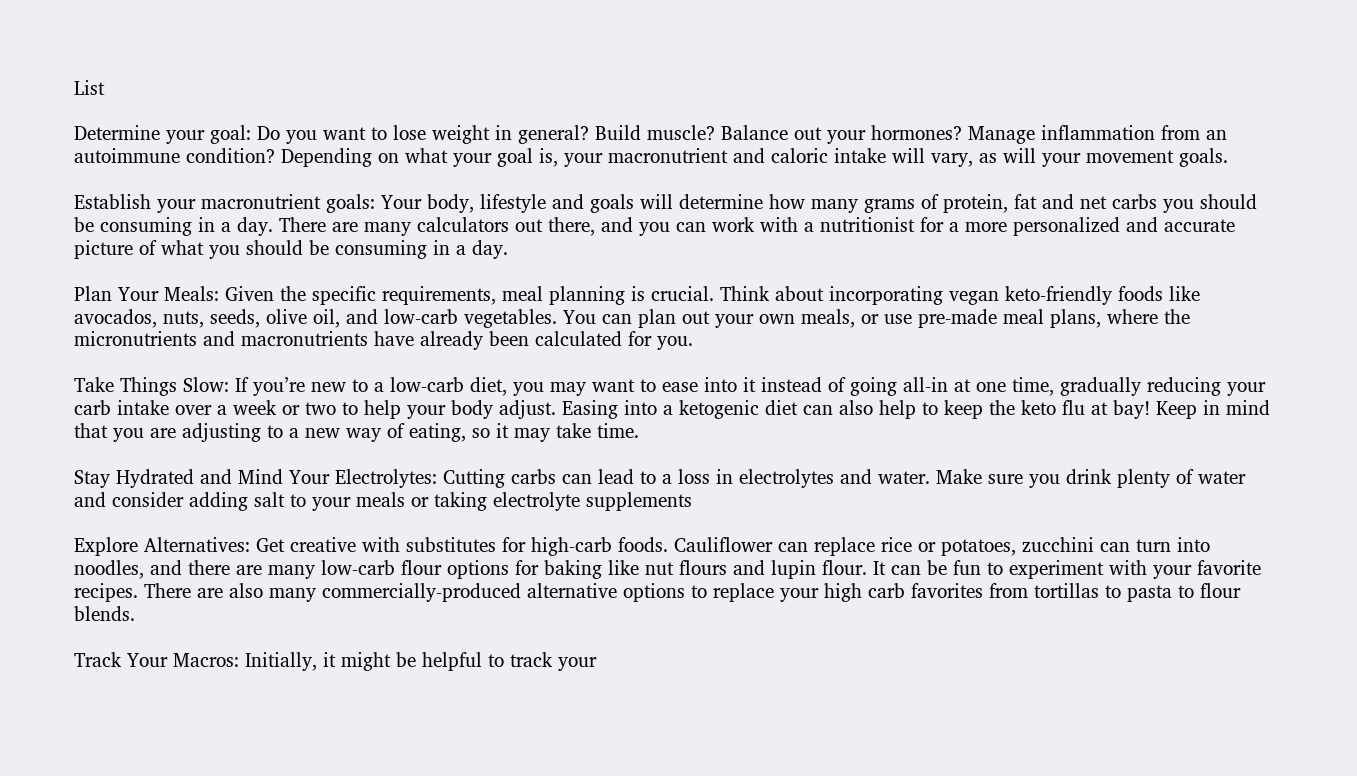List

Determine your goal: Do you want to lose weight in general? Build muscle? Balance out your hormones? Manage inflammation from an autoimmune condition? Depending on what your goal is, your macronutrient and caloric intake will vary, as will your movement goals.

Establish your macronutrient goals: Your body, lifestyle and goals will determine how many grams of protein, fat and net carbs you should be consuming in a day. There are many calculators out there, and you can work with a nutritionist for a more personalized and accurate picture of what you should be consuming in a day.

Plan Your Meals: Given the specific requirements, meal planning is crucial. Think about incorporating vegan keto-friendly foods like avocados, nuts, seeds, olive oil, and low-carb vegetables. You can plan out your own meals, or use pre-made meal plans, where the micronutrients and macronutrients have already been calculated for you.

Take Things Slow: If you’re new to a low-carb diet, you may want to ease into it instead of going all-in at one time, gradually reducing your carb intake over a week or two to help your body adjust. Easing into a ketogenic diet can also help to keep the keto flu at bay! Keep in mind that you are adjusting to a new way of eating, so it may take time.

Stay Hydrated and Mind Your Electrolytes: Cutting carbs can lead to a loss in electrolytes and water. Make sure you drink plenty of water and consider adding salt to your meals or taking electrolyte supplements

Explore Alternatives: Get creative with substitutes for high-carb foods. Cauliflower can replace rice or potatoes, zucchini can turn into noodles, and there are many low-carb flour options for baking like nut flours and lupin flour. It can be fun to experiment with your favorite recipes. There are also many commercially-produced alternative options to replace your high carb favorites from tortillas to pasta to flour blends.

Track Your Macros: Initially, it might be helpful to track your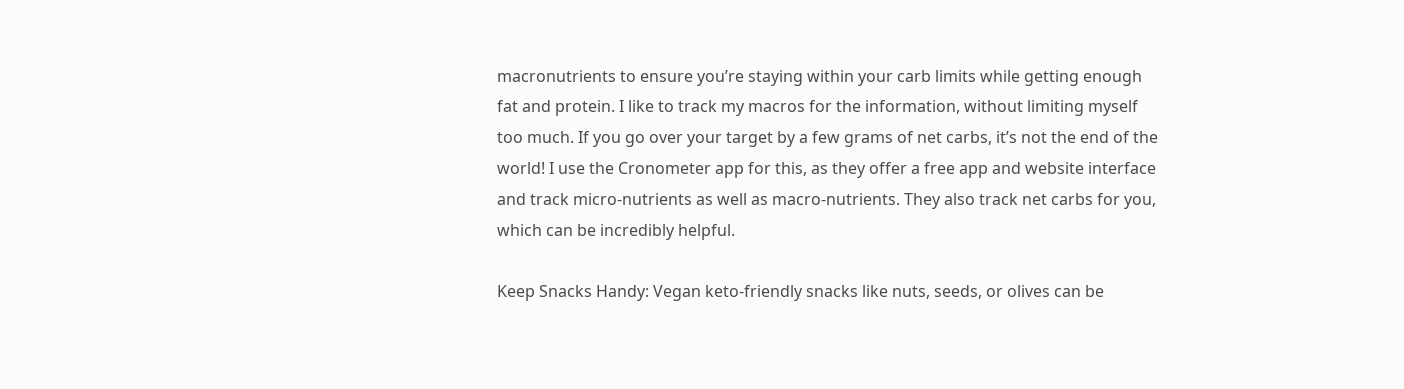macronutrients to ensure you’re staying within your carb limits while getting enough fat and protein. I like to track my macros for the information, without limiting myself too much. If you go over your target by a few grams of net carbs, it’s not the end of the world! I use the Cronometer app for this, as they offer a free app and website interface and track micro-nutrients as well as macro-nutrients. They also track net carbs for you, which can be incredibly helpful.

Keep Snacks Handy: Vegan keto-friendly snacks like nuts, seeds, or olives can be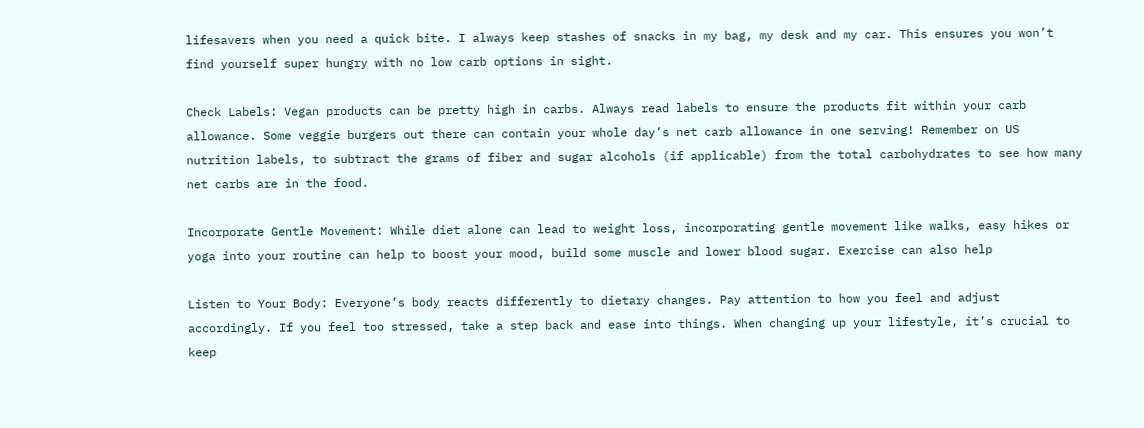lifesavers when you need a quick bite. I always keep stashes of snacks in my bag, my desk and my car. This ensures you won’t find yourself super hungry with no low carb options in sight.

Check Labels: Vegan products can be pretty high in carbs. Always read labels to ensure the products fit within your carb allowance. Some veggie burgers out there can contain your whole day’s net carb allowance in one serving! Remember on US nutrition labels, to subtract the grams of fiber and sugar alcohols (if applicable) from the total carbohydrates to see how many net carbs are in the food.

Incorporate Gentle Movement: While diet alone can lead to weight loss, incorporating gentle movement like walks, easy hikes or yoga into your routine can help to boost your mood, build some muscle and lower blood sugar. Exercise can also help

Listen to Your Body: Everyone’s body reacts differently to dietary changes. Pay attention to how you feel and adjust accordingly. If you feel too stressed, take a step back and ease into things. When changing up your lifestyle, it’s crucial to keep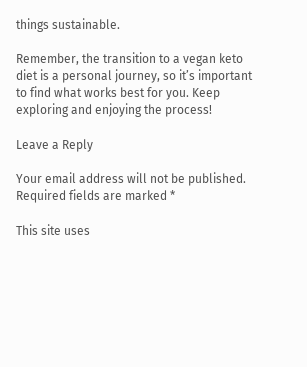things sustainable.

Remember, the transition to a vegan keto diet is a personal journey, so it’s important to find what works best for you. Keep exploring and enjoying the process!

Leave a Reply

Your email address will not be published. Required fields are marked *

This site uses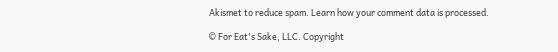Akismet to reduce spam. Learn how your comment data is processed.

© For Eat's Sake, LLC. Copyright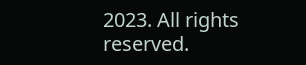2023. All rights reserved.